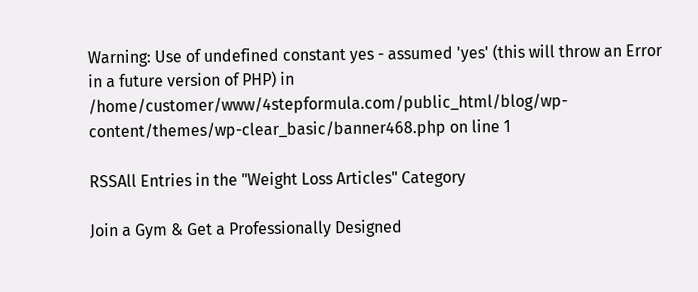Warning: Use of undefined constant yes - assumed 'yes' (this will throw an Error in a future version of PHP) in /home/customer/www/4stepformula.com/public_html/blog/wp-content/themes/wp-clear_basic/banner468.php on line 1

RSSAll Entries in the "Weight Loss Articles" Category

Join a Gym & Get a Professionally Designed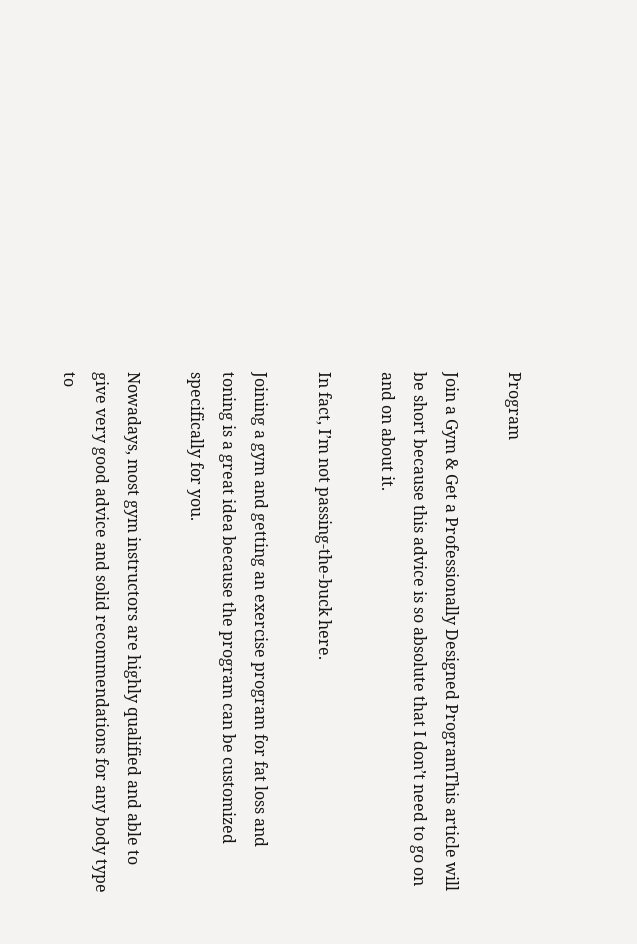Program

Join a Gym & Get a Professionally Designed ProgramThis article will be short because this advice is so absolute that I don’t need to go on and on about it.

In fact, I’m not passing-the-buck here.

Joining a gym and getting an exercise program for fat loss and toning is a great idea because the program can be customized specifically for you.

Nowadays, most gym instructors are highly qualified and able to give very good advice and solid recommendations for any body type to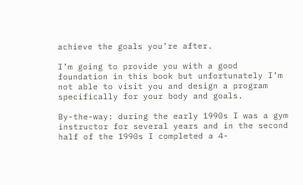achieve the goals you’re after.

I’m going to provide you with a good foundation in this book but unfortunately I’m not able to visit you and design a program specifically for your body and goals.

By-the-way: during the early 1990s I was a gym instructor for several years and in the second half of the 1990s I completed a 4-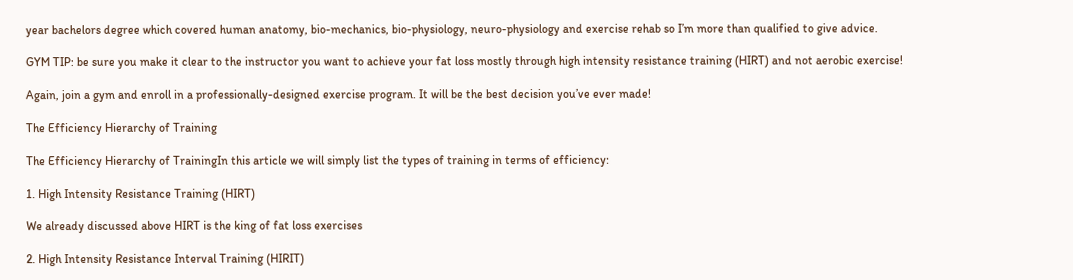year bachelors degree which covered human anatomy, bio-mechanics, bio-physiology, neuro-physiology and exercise rehab so I’m more than qualified to give advice.

GYM TIP: be sure you make it clear to the instructor you want to achieve your fat loss mostly through high intensity resistance training (HIRT) and not aerobic exercise!

Again, join a gym and enroll in a professionally-designed exercise program. It will be the best decision you’ve ever made!

The Efficiency Hierarchy of Training

The Efficiency Hierarchy of TrainingIn this article we will simply list the types of training in terms of efficiency:

1. High Intensity Resistance Training (HIRT)

We already discussed above HIRT is the king of fat loss exercises

2. High Intensity Resistance Interval Training (HIRIT)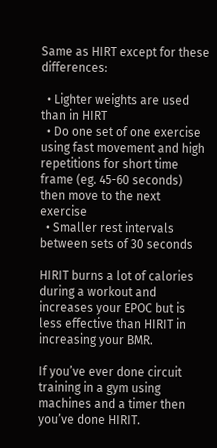Same as HIRT except for these differences:

  • Lighter weights are used than in HIRT
  • Do one set of one exercise using fast movement and high repetitions for short time frame (eg. 45-60 seconds) then move to the next exercise
  • Smaller rest intervals between sets of 30 seconds

HIRIT burns a lot of calories during a workout and increases your EPOC but is less effective than HIRIT in increasing your BMR.

If you’ve ever done circuit training in a gym using machines and a timer then you’ve done HIRIT.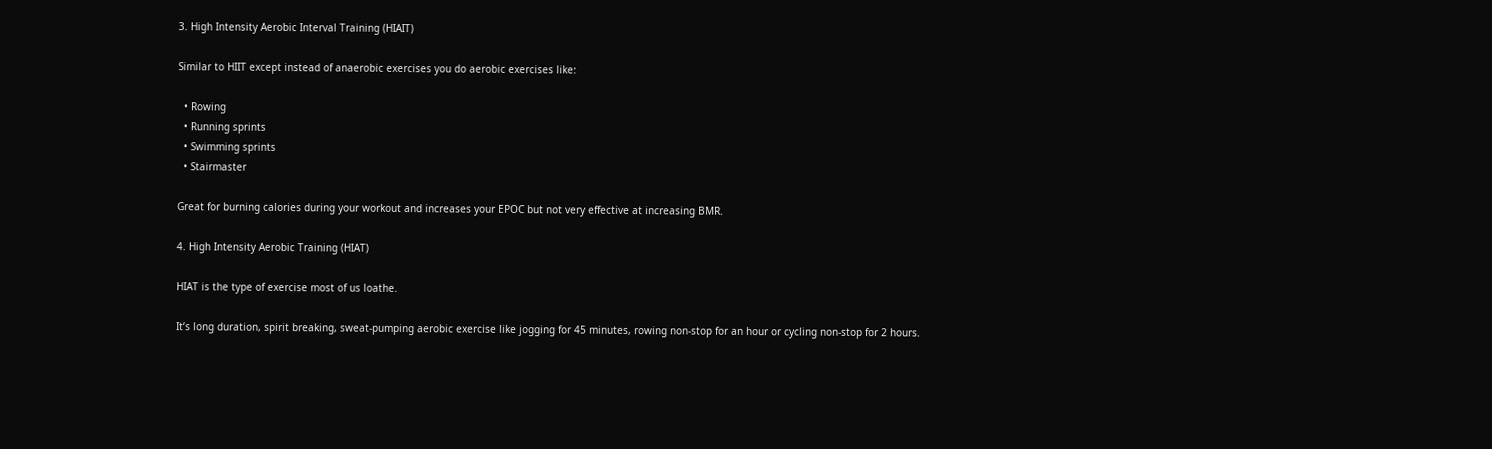3. High Intensity Aerobic Interval Training (HIAIT)

Similar to HIIT except instead of anaerobic exercises you do aerobic exercises like:

  • Rowing
  • Running sprints
  • Swimming sprints
  • Stairmaster

Great for burning calories during your workout and increases your EPOC but not very effective at increasing BMR.

4. High Intensity Aerobic Training (HIAT)

HIAT is the type of exercise most of us loathe.

It’s long duration, spirit breaking, sweat-pumping aerobic exercise like jogging for 45 minutes, rowing non-stop for an hour or cycling non-stop for 2 hours.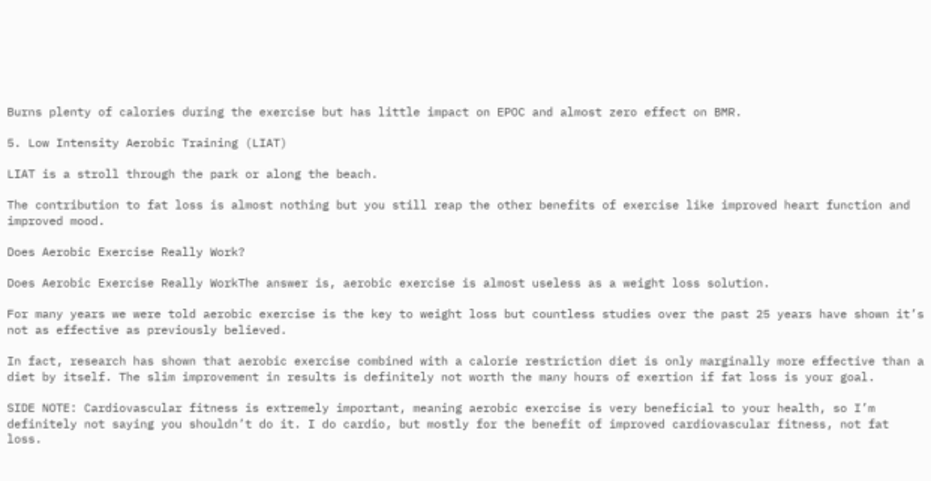Burns plenty of calories during the exercise but has little impact on EPOC and almost zero effect on BMR.

5. Low Intensity Aerobic Training (LIAT)

LIAT is a stroll through the park or along the beach.

The contribution to fat loss is almost nothing but you still reap the other benefits of exercise like improved heart function and improved mood.

Does Aerobic Exercise Really Work?

Does Aerobic Exercise Really WorkThe answer is, aerobic exercise is almost useless as a weight loss solution.

For many years we were told aerobic exercise is the key to weight loss but countless studies over the past 25 years have shown it’s not as effective as previously believed.

In fact, research has shown that aerobic exercise combined with a calorie restriction diet is only marginally more effective than a diet by itself. The slim improvement in results is definitely not worth the many hours of exertion if fat loss is your goal.

SIDE NOTE: Cardiovascular fitness is extremely important, meaning aerobic exercise is very beneficial to your health, so I’m definitely not saying you shouldn’t do it. I do cardio, but mostly for the benefit of improved cardiovascular fitness, not fat loss.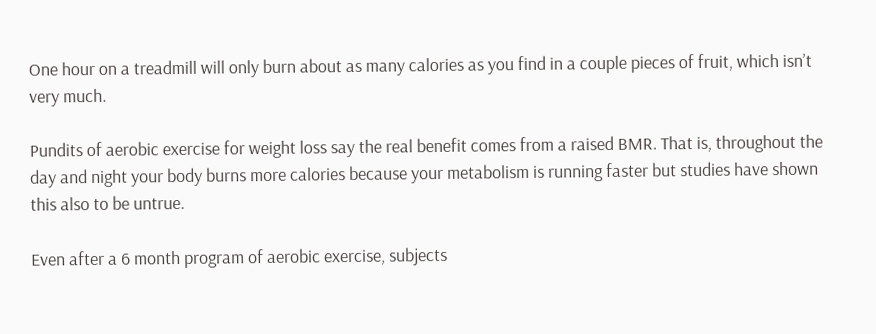One hour on a treadmill will only burn about as many calories as you find in a couple pieces of fruit, which isn’t very much.

Pundits of aerobic exercise for weight loss say the real benefit comes from a raised BMR. That is, throughout the day and night your body burns more calories because your metabolism is running faster but studies have shown this also to be untrue.

Even after a 6 month program of aerobic exercise, subjects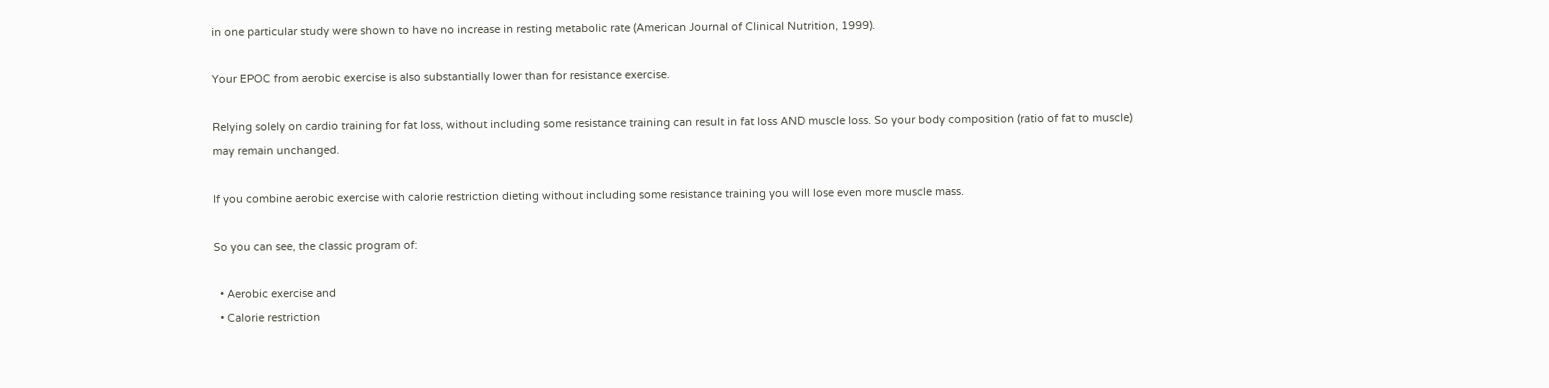in one particular study were shown to have no increase in resting metabolic rate (American Journal of Clinical Nutrition, 1999).

Your EPOC from aerobic exercise is also substantially lower than for resistance exercise.

Relying solely on cardio training for fat loss, without including some resistance training can result in fat loss AND muscle loss. So your body composition (ratio of fat to muscle) may remain unchanged.

If you combine aerobic exercise with calorie restriction dieting without including some resistance training you will lose even more muscle mass.

So you can see, the classic program of:

  • Aerobic exercise and
  • Calorie restriction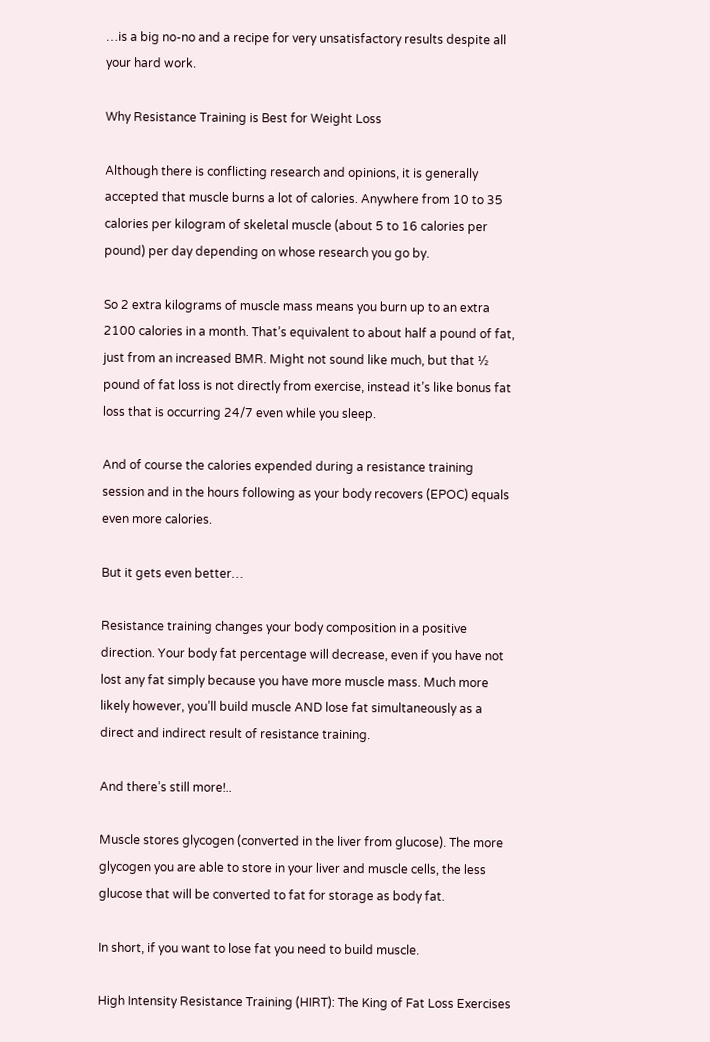…is a big no-no and a recipe for very unsatisfactory results despite all your hard work.

Why Resistance Training is Best for Weight Loss

Although there is conflicting research and opinions, it is generally accepted that muscle burns a lot of calories. Anywhere from 10 to 35 calories per kilogram of skeletal muscle (about 5 to 16 calories per pound) per day depending on whose research you go by.

So 2 extra kilograms of muscle mass means you burn up to an extra 2100 calories in a month. That’s equivalent to about half a pound of fat, just from an increased BMR. Might not sound like much, but that ½ pound of fat loss is not directly from exercise, instead it’s like bonus fat loss that is occurring 24/7 even while you sleep.

And of course the calories expended during a resistance training session and in the hours following as your body recovers (EPOC) equals even more calories.

But it gets even better…

Resistance training changes your body composition in a positive direction. Your body fat percentage will decrease, even if you have not lost any fat simply because you have more muscle mass. Much more likely however, you’ll build muscle AND lose fat simultaneously as a direct and indirect result of resistance training.

And there’s still more!..

Muscle stores glycogen (converted in the liver from glucose). The more glycogen you are able to store in your liver and muscle cells, the less glucose that will be converted to fat for storage as body fat.

In short, if you want to lose fat you need to build muscle.

High Intensity Resistance Training (HIRT): The King of Fat Loss Exercises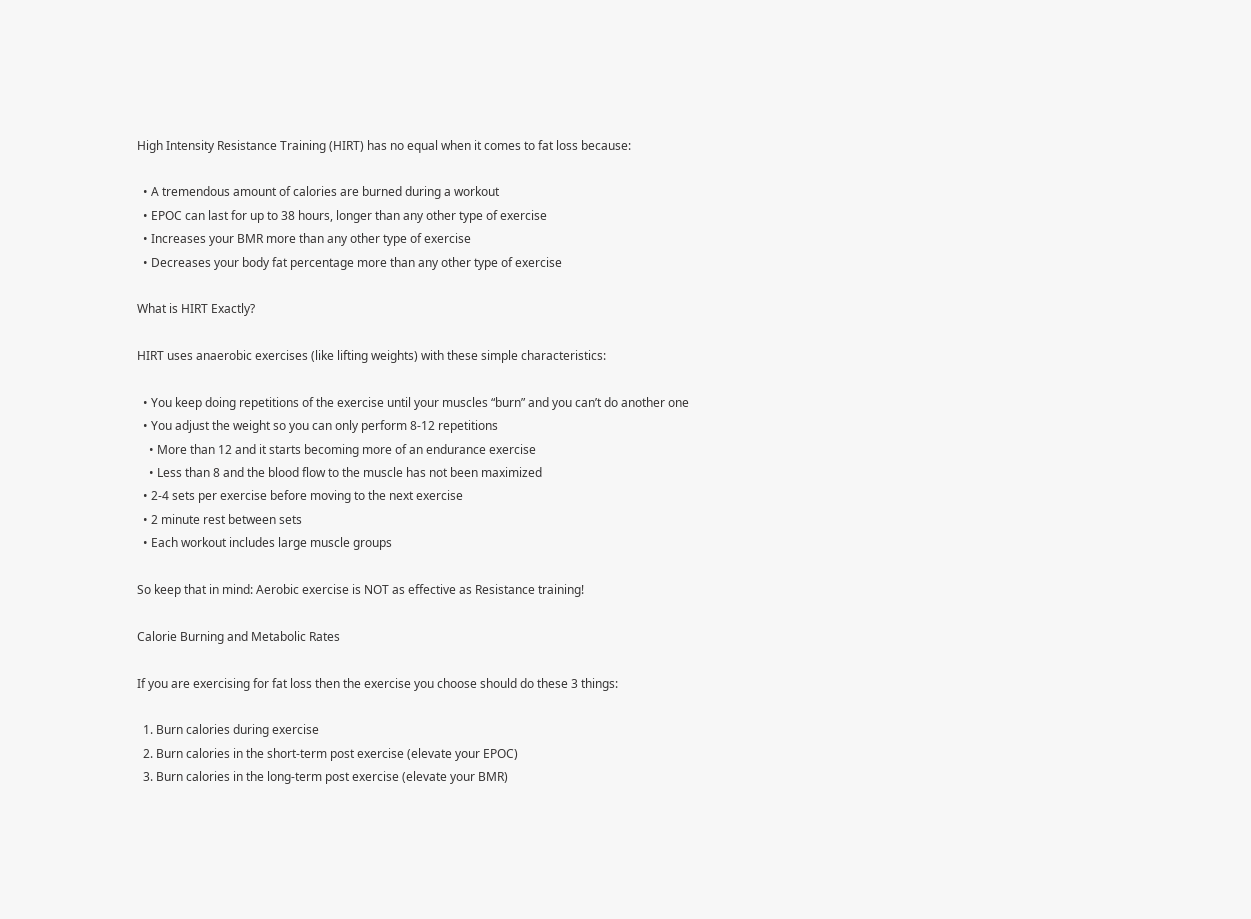High Intensity Resistance Training (HIRT) has no equal when it comes to fat loss because:

  • A tremendous amount of calories are burned during a workout
  • EPOC can last for up to 38 hours, longer than any other type of exercise
  • Increases your BMR more than any other type of exercise
  • Decreases your body fat percentage more than any other type of exercise

What is HIRT Exactly?

HIRT uses anaerobic exercises (like lifting weights) with these simple characteristics:

  • You keep doing repetitions of the exercise until your muscles “burn” and you can’t do another one
  • You adjust the weight so you can only perform 8-12 repetitions
    • More than 12 and it starts becoming more of an endurance exercise
    • Less than 8 and the blood flow to the muscle has not been maximized
  • 2-4 sets per exercise before moving to the next exercise
  • 2 minute rest between sets
  • Each workout includes large muscle groups

So keep that in mind: Aerobic exercise is NOT as effective as Resistance training!

Calorie Burning and Metabolic Rates

If you are exercising for fat loss then the exercise you choose should do these 3 things:

  1. Burn calories during exercise
  2. Burn calories in the short-term post exercise (elevate your EPOC)
  3. Burn calories in the long-term post exercise (elevate your BMR)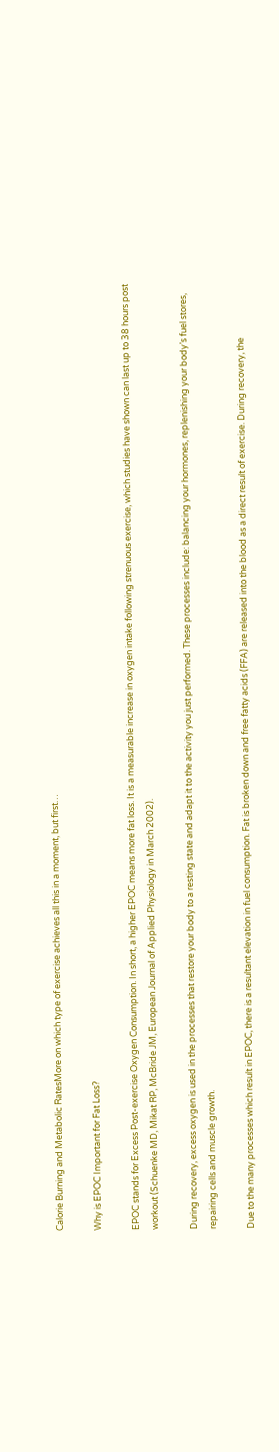Calorie Burning and Metabolic RatesMore on which type of exercise achieves all this in a moment, but first…

Why is EPOC Important for Fat Loss?

EPOC stands for Excess Post-exercise Oxygen Consumption. In short, a higher EPOC means more fat loss. It is a measurable increase in oxygen intake following strenuous exercise, which studies have shown can last up to 38 hours post workout (Schuenke MD, Mikat RP, McBride JM, European Journal of Applied Physiology in March 2002).

During recovery, excess oxygen is used in the processes that restore your body to a resting state and adapt it to the activity you just performed. These processes include: balancing your hormones, replenishing your body’s fuel stores, repairing cells and muscle growth.

Due to the many processes which result in EPOC, there is a resultant elevation in fuel consumption. Fat is broken down and free fatty acids (FFA) are released into the blood as a direct result of exercise. During recovery, the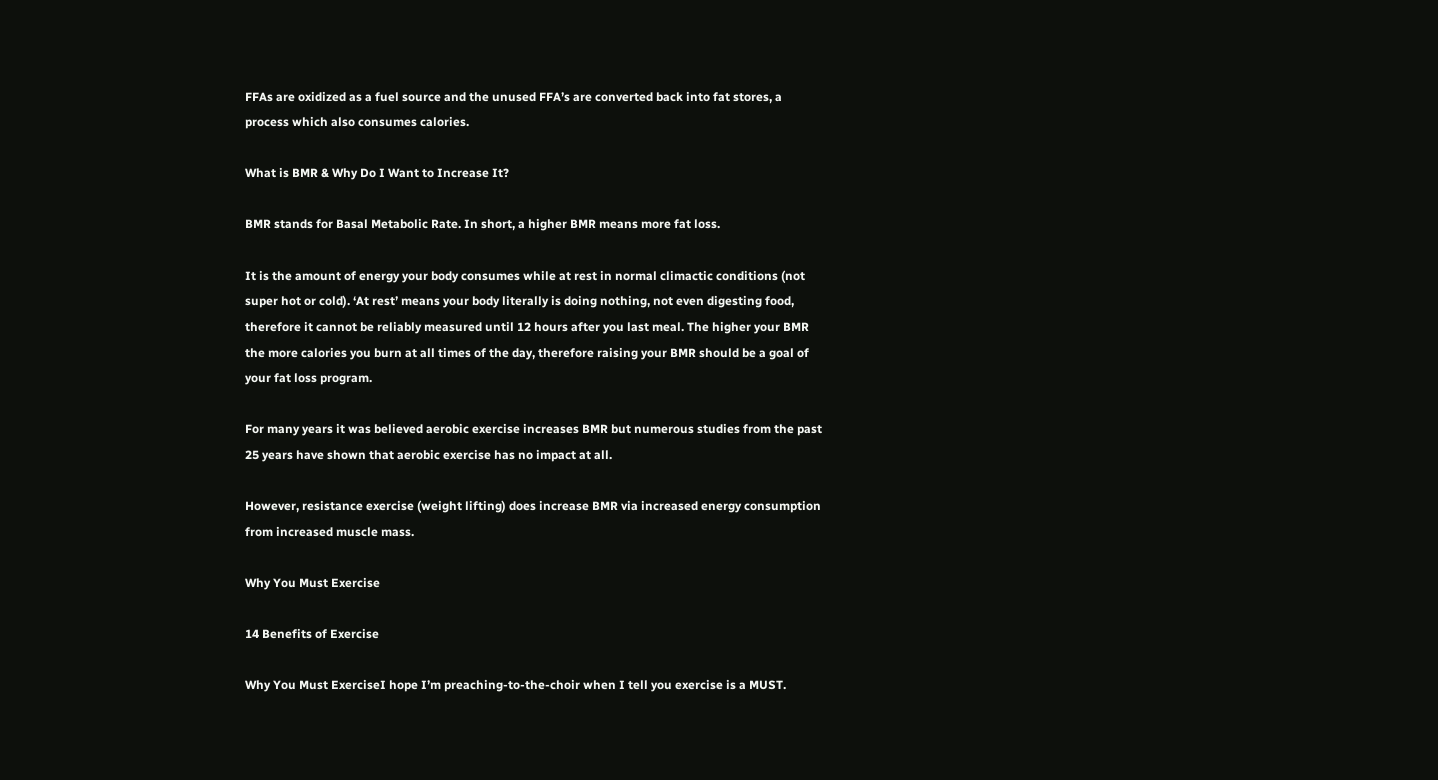FFAs are oxidized as a fuel source and the unused FFA’s are converted back into fat stores, a process which also consumes calories.

What is BMR & Why Do I Want to Increase It?

BMR stands for Basal Metabolic Rate. In short, a higher BMR means more fat loss.

It is the amount of energy your body consumes while at rest in normal climactic conditions (not super hot or cold). ‘At rest’ means your body literally is doing nothing, not even digesting food, therefore it cannot be reliably measured until 12 hours after you last meal. The higher your BMR the more calories you burn at all times of the day, therefore raising your BMR should be a goal of your fat loss program.

For many years it was believed aerobic exercise increases BMR but numerous studies from the past 25 years have shown that aerobic exercise has no impact at all.

However, resistance exercise (weight lifting) does increase BMR via increased energy consumption from increased muscle mass.

Why You Must Exercise

14 Benefits of Exercise

Why You Must ExerciseI hope I’m preaching-to-the-choir when I tell you exercise is a MUST.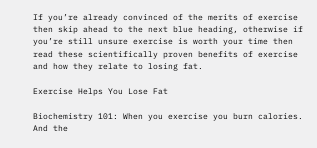If you’re already convinced of the merits of exercise then skip ahead to the next blue heading, otherwise if you’re still unsure exercise is worth your time then read these scientifically proven benefits of exercise and how they relate to losing fat.

Exercise Helps You Lose Fat

Biochemistry 101: When you exercise you burn calories. And the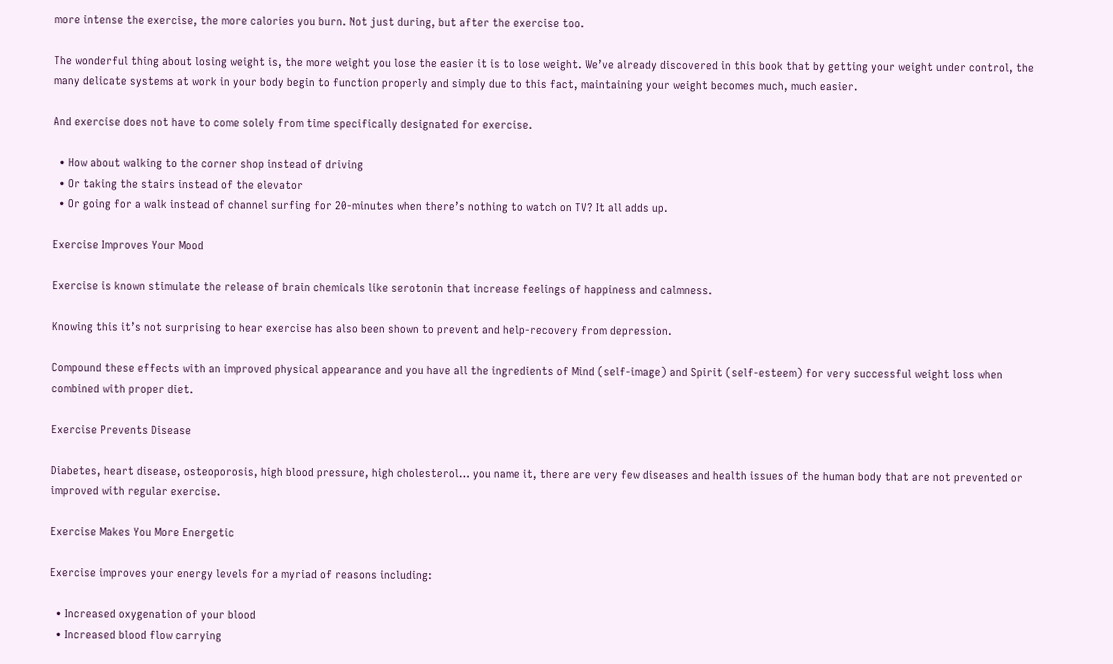more intense the exercise, the more calories you burn. Not just during, but after the exercise too.

The wonderful thing about losing weight is, the more weight you lose the easier it is to lose weight. We’ve already discovered in this book that by getting your weight under control, the many delicate systems at work in your body begin to function properly and simply due to this fact, maintaining your weight becomes much, much easier.

And exercise does not have to come solely from time specifically designated for exercise.

  • How about walking to the corner shop instead of driving
  • Or taking the stairs instead of the elevator
  • Or going for a walk instead of channel surfing for 20-minutes when there’s nothing to watch on TV? It all adds up.

Exercise Improves Your Mood

Exercise is known stimulate the release of brain chemicals like serotonin that increase feelings of happiness and calmness.

Knowing this it’s not surprising to hear exercise has also been shown to prevent and help-recovery from depression.

Compound these effects with an improved physical appearance and you have all the ingredients of Mind (self-image) and Spirit (self-esteem) for very successful weight loss when combined with proper diet.

Exercise Prevents Disease

Diabetes, heart disease, osteoporosis, high blood pressure, high cholesterol… you name it, there are very few diseases and health issues of the human body that are not prevented or improved with regular exercise.

Exercise Makes You More Energetic

Exercise improves your energy levels for a myriad of reasons including:

  • Increased oxygenation of your blood
  • Increased blood flow carrying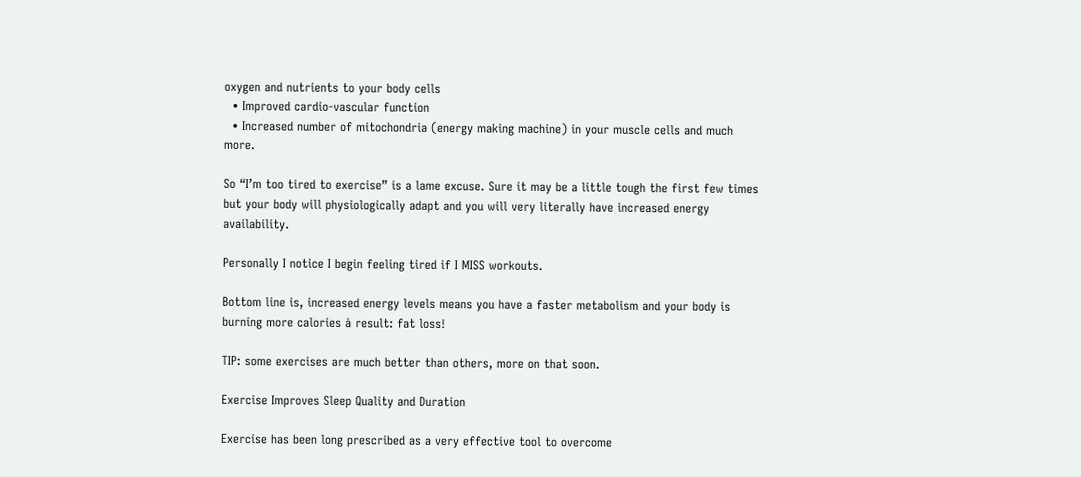oxygen and nutrients to your body cells
  • Improved cardio-vascular function
  • Increased number of mitochondria (energy making machine) in your muscle cells and much more.

So “I’m too tired to exercise” is a lame excuse. Sure it may be a little tough the first few times but your body will physiologically adapt and you will very literally have increased energy availability.

Personally I notice I begin feeling tired if I MISS workouts.

Bottom line is, increased energy levels means you have a faster metabolism and your body is burning more calories à result: fat loss!

TIP: some exercises are much better than others, more on that soon.

Exercise Improves Sleep Quality and Duration

Exercise has been long prescribed as a very effective tool to overcome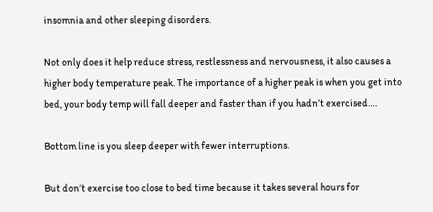insomnia and other sleeping disorders.

Not only does it help reduce stress, restlessness and nervousness, it also causes a higher body temperature peak. The importance of a higher peak is when you get into bed, your body temp will fall deeper and faster than if you hadn’t exercised….

Bottom line is you sleep deeper with fewer interruptions.

But don’t exercise too close to bed time because it takes several hours for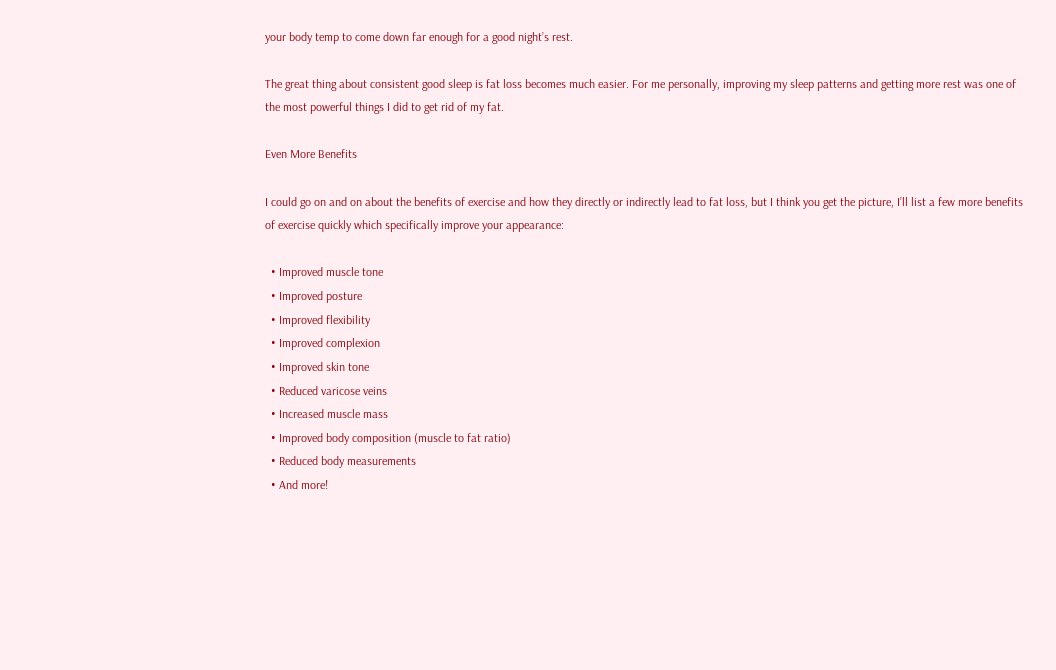your body temp to come down far enough for a good night’s rest.

The great thing about consistent good sleep is fat loss becomes much easier. For me personally, improving my sleep patterns and getting more rest was one of the most powerful things I did to get rid of my fat.

Even More Benefits

I could go on and on about the benefits of exercise and how they directly or indirectly lead to fat loss, but I think you get the picture, I’ll list a few more benefits of exercise quickly which specifically improve your appearance:

  • Improved muscle tone
  • Improved posture
  • Improved flexibility
  • Improved complexion
  • Improved skin tone
  • Reduced varicose veins
  • Increased muscle mass
  • Improved body composition (muscle to fat ratio)
  • Reduced body measurements
  • And more!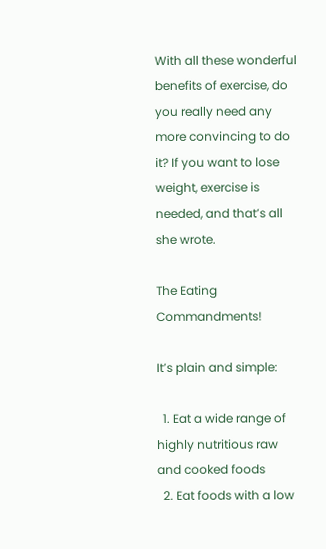With all these wonderful benefits of exercise, do you really need any more convincing to do it? If you want to lose weight, exercise is needed, and that’s all she wrote.

The Eating Commandments!

It’s plain and simple:

  1. Eat a wide range of highly nutritious raw and cooked foods
  2. Eat foods with a low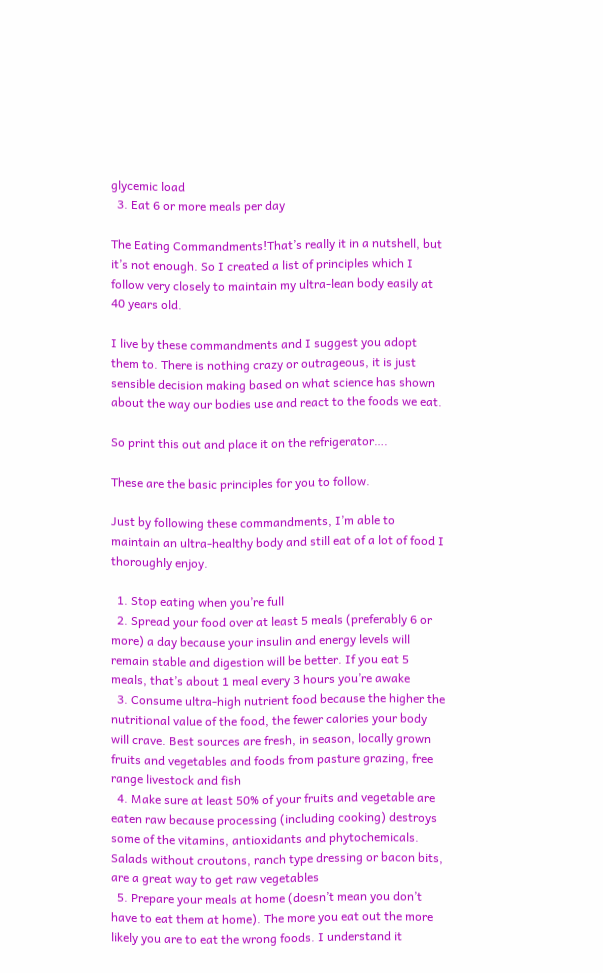glycemic load
  3. Eat 6 or more meals per day

The Eating Commandments!That’s really it in a nutshell, but it’s not enough. So I created a list of principles which I follow very closely to maintain my ultra-lean body easily at 40 years old.

I live by these commandments and I suggest you adopt them to. There is nothing crazy or outrageous, it is just sensible decision making based on what science has shown about the way our bodies use and react to the foods we eat.

So print this out and place it on the refrigerator….

These are the basic principles for you to follow.

Just by following these commandments, I’m able to maintain an ultra-healthy body and still eat of a lot of food I thoroughly enjoy.

  1. Stop eating when you’re full
  2. Spread your food over at least 5 meals (preferably 6 or more) a day because your insulin and energy levels will remain stable and digestion will be better. If you eat 5 meals, that’s about 1 meal every 3 hours you’re awake
  3. Consume ultra-high nutrient food because the higher the nutritional value of the food, the fewer calories your body will crave. Best sources are fresh, in season, locally grown fruits and vegetables and foods from pasture grazing, free range livestock and fish
  4. Make sure at least 50% of your fruits and vegetable are eaten raw because processing (including cooking) destroys some of the vitamins, antioxidants and phytochemicals. Salads without croutons, ranch type dressing or bacon bits, are a great way to get raw vegetables
  5. Prepare your meals at home (doesn’t mean you don’t have to eat them at home). The more you eat out the more likely you are to eat the wrong foods. I understand it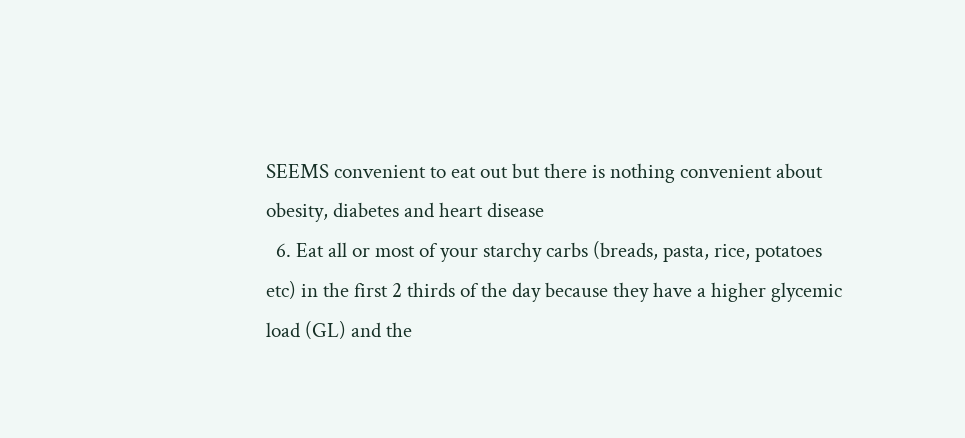SEEMS convenient to eat out but there is nothing convenient about obesity, diabetes and heart disease
  6. Eat all or most of your starchy carbs (breads, pasta, rice, potatoes etc) in the first 2 thirds of the day because they have a higher glycemic load (GL) and the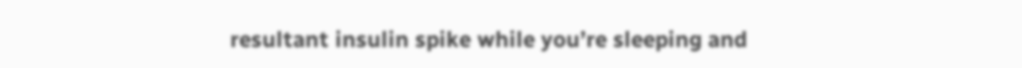resultant insulin spike while you’re sleeping and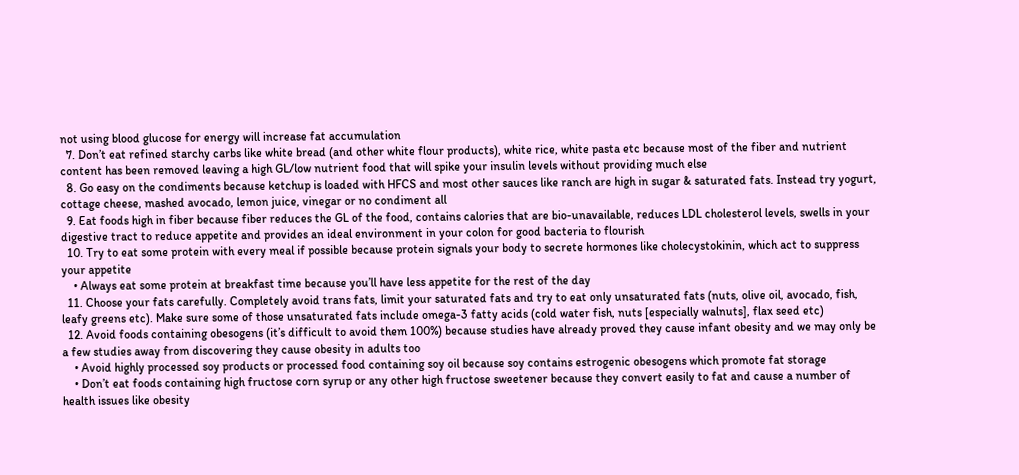not using blood glucose for energy will increase fat accumulation
  7. Don’t eat refined starchy carbs like white bread (and other white flour products), white rice, white pasta etc because most of the fiber and nutrient content has been removed leaving a high GL/low nutrient food that will spike your insulin levels without providing much else
  8. Go easy on the condiments because ketchup is loaded with HFCS and most other sauces like ranch are high in sugar & saturated fats. Instead try yogurt, cottage cheese, mashed avocado, lemon juice, vinegar or no condiment all
  9. Eat foods high in fiber because fiber reduces the GL of the food, contains calories that are bio-unavailable, reduces LDL cholesterol levels, swells in your digestive tract to reduce appetite and provides an ideal environment in your colon for good bacteria to flourish
  10. Try to eat some protein with every meal if possible because protein signals your body to secrete hormones like cholecystokinin, which act to suppress your appetite
    • Always eat some protein at breakfast time because you’ll have less appetite for the rest of the day
  11. Choose your fats carefully. Completely avoid trans fats, limit your saturated fats and try to eat only unsaturated fats (nuts, olive oil, avocado, fish, leafy greens etc). Make sure some of those unsaturated fats include omega-3 fatty acids (cold water fish, nuts [especially walnuts], flax seed etc)
  12. Avoid foods containing obesogens (it’s difficult to avoid them 100%) because studies have already proved they cause infant obesity and we may only be a few studies away from discovering they cause obesity in adults too
    • Avoid highly processed soy products or processed food containing soy oil because soy contains estrogenic obesogens which promote fat storage
    • Don’t eat foods containing high fructose corn syrup or any other high fructose sweetener because they convert easily to fat and cause a number of health issues like obesity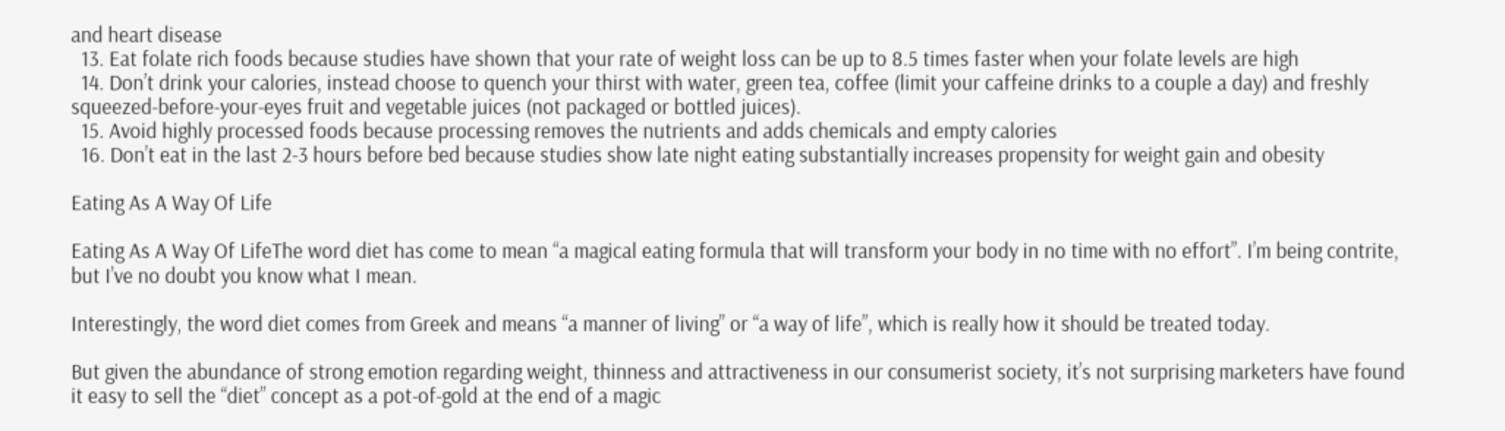and heart disease
  13. Eat folate rich foods because studies have shown that your rate of weight loss can be up to 8.5 times faster when your folate levels are high
  14. Don’t drink your calories, instead choose to quench your thirst with water, green tea, coffee (limit your caffeine drinks to a couple a day) and freshly squeezed-before-your-eyes fruit and vegetable juices (not packaged or bottled juices).
  15. Avoid highly processed foods because processing removes the nutrients and adds chemicals and empty calories
  16. Don’t eat in the last 2-3 hours before bed because studies show late night eating substantially increases propensity for weight gain and obesity

Eating As A Way Of Life

Eating As A Way Of LifeThe word diet has come to mean “a magical eating formula that will transform your body in no time with no effort”. I’m being contrite, but I’ve no doubt you know what I mean.

Interestingly, the word diet comes from Greek and means “a manner of living” or “a way of life”, which is really how it should be treated today.

But given the abundance of strong emotion regarding weight, thinness and attractiveness in our consumerist society, it’s not surprising marketers have found it easy to sell the “diet” concept as a pot-of-gold at the end of a magic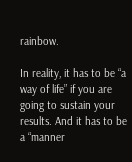rainbow.

In reality, it has to be “a way of life” if you are going to sustain your results. And it has to be a “manner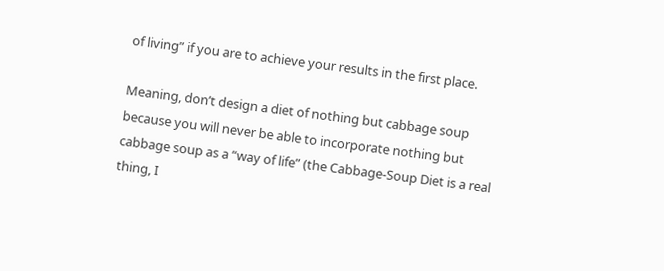of living” if you are to achieve your results in the first place.

Meaning, don’t design a diet of nothing but cabbage soup because you will never be able to incorporate nothing but cabbage soup as a “way of life” (the Cabbage-Soup Diet is a real thing, I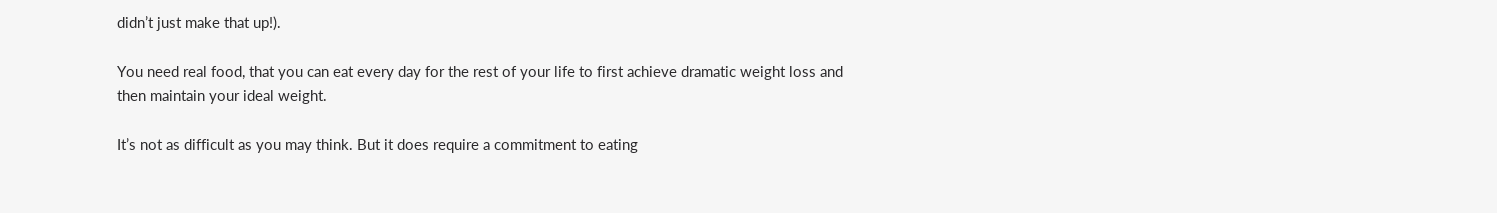didn’t just make that up!).

You need real food, that you can eat every day for the rest of your life to first achieve dramatic weight loss and then maintain your ideal weight.

It’s not as difficult as you may think. But it does require a commitment to eating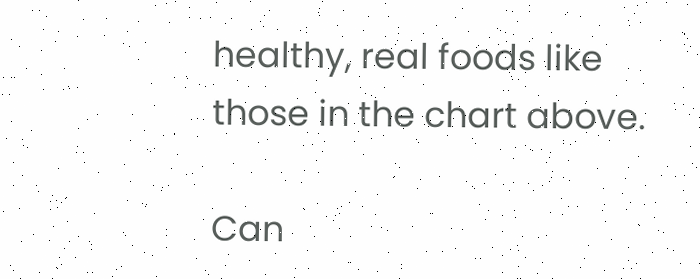healthy, real foods like those in the chart above.

Can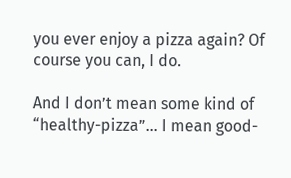you ever enjoy a pizza again? Of course you can, I do.

And I don’t mean some kind of “healthy-pizza”… I mean good-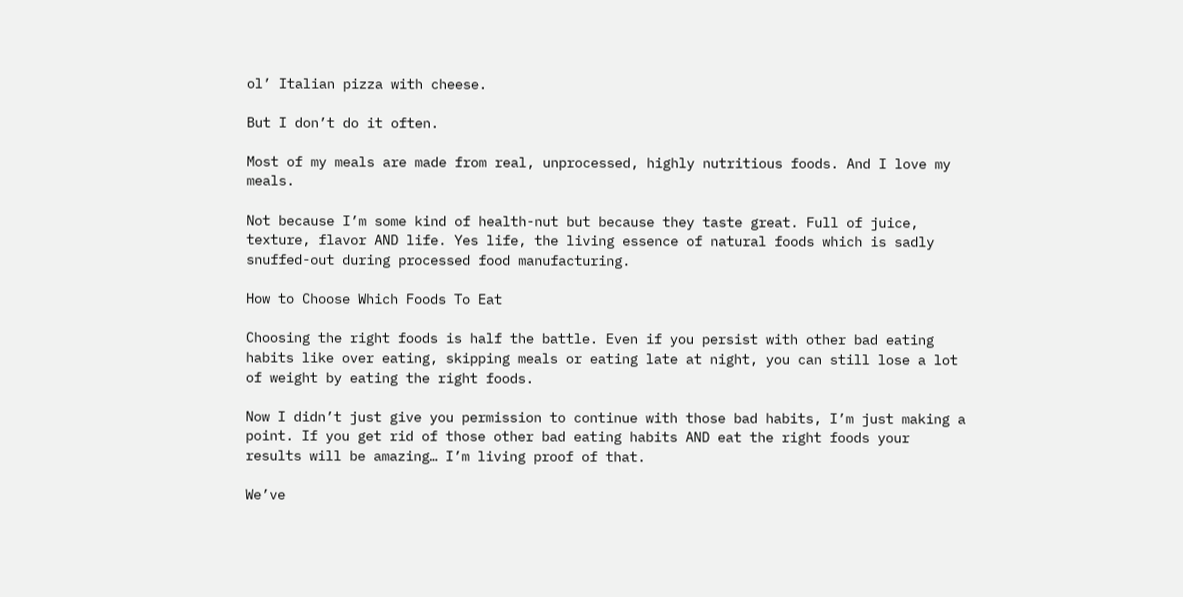ol’ Italian pizza with cheese.

But I don’t do it often.

Most of my meals are made from real, unprocessed, highly nutritious foods. And I love my meals.

Not because I’m some kind of health-nut but because they taste great. Full of juice, texture, flavor AND life. Yes life, the living essence of natural foods which is sadly snuffed-out during processed food manufacturing.

How to Choose Which Foods To Eat

Choosing the right foods is half the battle. Even if you persist with other bad eating habits like over eating, skipping meals or eating late at night, you can still lose a lot of weight by eating the right foods.

Now I didn’t just give you permission to continue with those bad habits, I’m just making a point. If you get rid of those other bad eating habits AND eat the right foods your results will be amazing… I’m living proof of that.

We’ve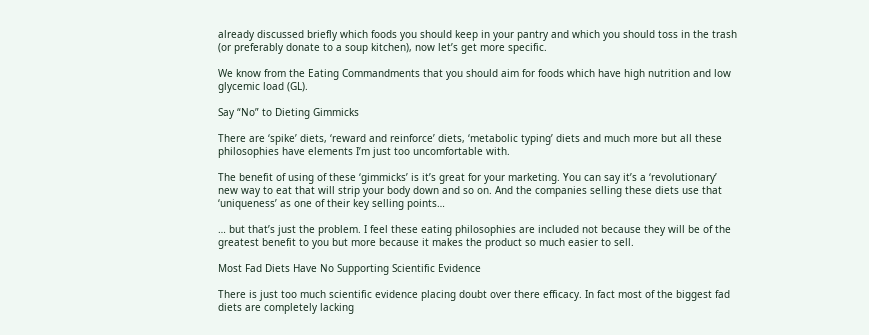already discussed briefly which foods you should keep in your pantry and which you should toss in the trash (or preferably donate to a soup kitchen), now let’s get more specific.

We know from the Eating Commandments that you should aim for foods which have high nutrition and low glycemic load (GL).

Say “No” to Dieting Gimmicks

There are ‘spike’ diets, ‘reward and reinforce’ diets, ‘metabolic typing’ diets and much more but all these philosophies have elements I’m just too uncomfortable with.

The benefit of using of these ‘gimmicks’ is it’s great for your marketing. You can say it’s a ‘revolutionary’ new way to eat that will strip your body down and so on. And the companies selling these diets use that ‘uniqueness’ as one of their key selling points…

… but that’s just the problem. I feel these eating philosophies are included not because they will be of the greatest benefit to you but more because it makes the product so much easier to sell.

Most Fad Diets Have No Supporting Scientific Evidence

There is just too much scientific evidence placing doubt over there efficacy. In fact most of the biggest fad diets are completely lacking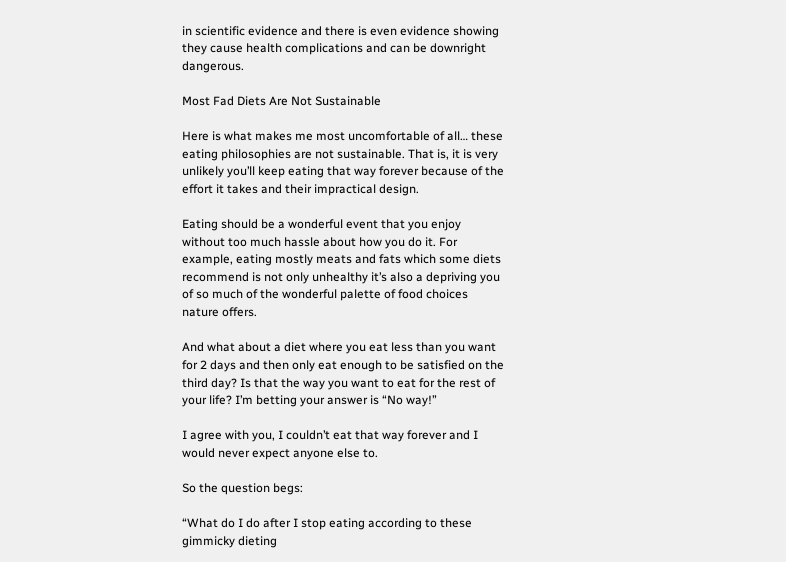in scientific evidence and there is even evidence showing they cause health complications and can be downright dangerous.

Most Fad Diets Are Not Sustainable

Here is what makes me most uncomfortable of all… these eating philosophies are not sustainable. That is, it is very unlikely you’ll keep eating that way forever because of the effort it takes and their impractical design.

Eating should be a wonderful event that you enjoy without too much hassle about how you do it. For example, eating mostly meats and fats which some diets recommend is not only unhealthy it’s also a depriving you of so much of the wonderful palette of food choices nature offers.

And what about a diet where you eat less than you want for 2 days and then only eat enough to be satisfied on the third day? Is that the way you want to eat for the rest of your life? I’m betting your answer is “No way!”

I agree with you, I couldn’t eat that way forever and I would never expect anyone else to.

So the question begs:

“What do I do after I stop eating according to these gimmicky dieting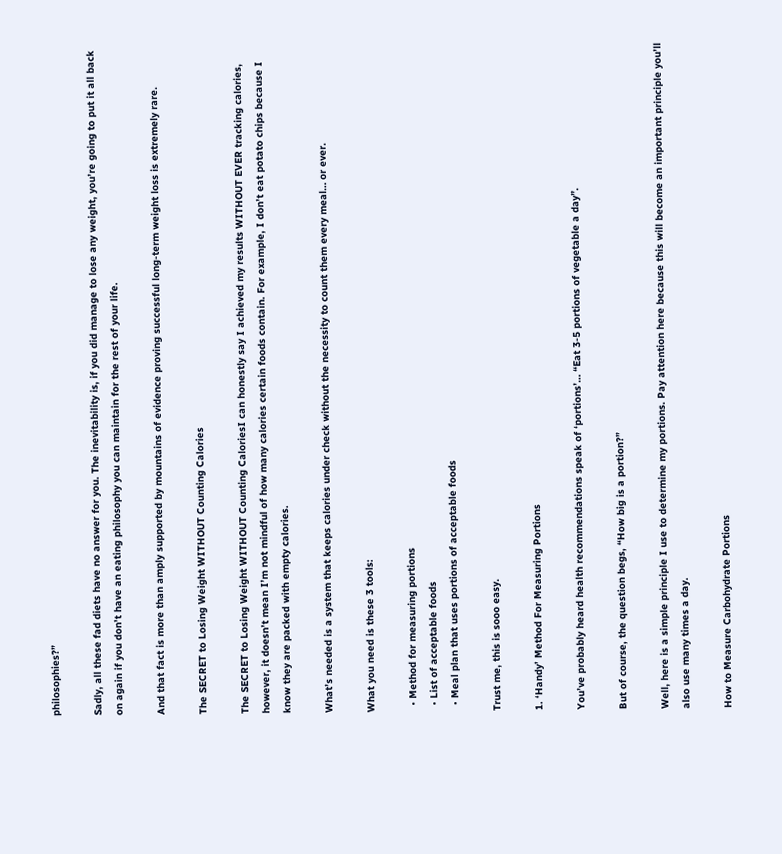philosophies?”

Sadly, all these fad diets have no answer for you. The inevitability is, if you did manage to lose any weight, you’re going to put it all back on again if you don’t have an eating philosophy you can maintain for the rest of your life.

And that fact is more than amply supported by mountains of evidence proving successful long-term weight loss is extremely rare.

The SECRET to Losing Weight WITHOUT Counting Calories

The SECRET to Losing Weight WITHOUT Counting CaloriesI can honestly say I achieved my results WITHOUT EVER tracking calories, however, it doesn’t mean I’m not mindful of how many calories certain foods contain. For example, I don’t eat potato chips because I know they are packed with empty calories.

What’s needed is a system that keeps calories under check without the necessity to count them every meal… or ever.

What you need is these 3 tools:

  • Method for measuring portions
  • List of acceptable foods
  • Meal plan that uses portions of acceptable foods

Trust me, this is sooo easy.

1. ‘Handy’ Method For Measuring Portions

You’ve probably heard health recommendations speak of ‘portions’… “Eat 3-5 portions of vegetable a day”.

But of course, the question begs, “How big is a portion?”

Well, here is a simple principle I use to determine my portions. Pay attention here because this will become an important principle you’ll also use many times a day.

How to Measure Carbohydrate Portions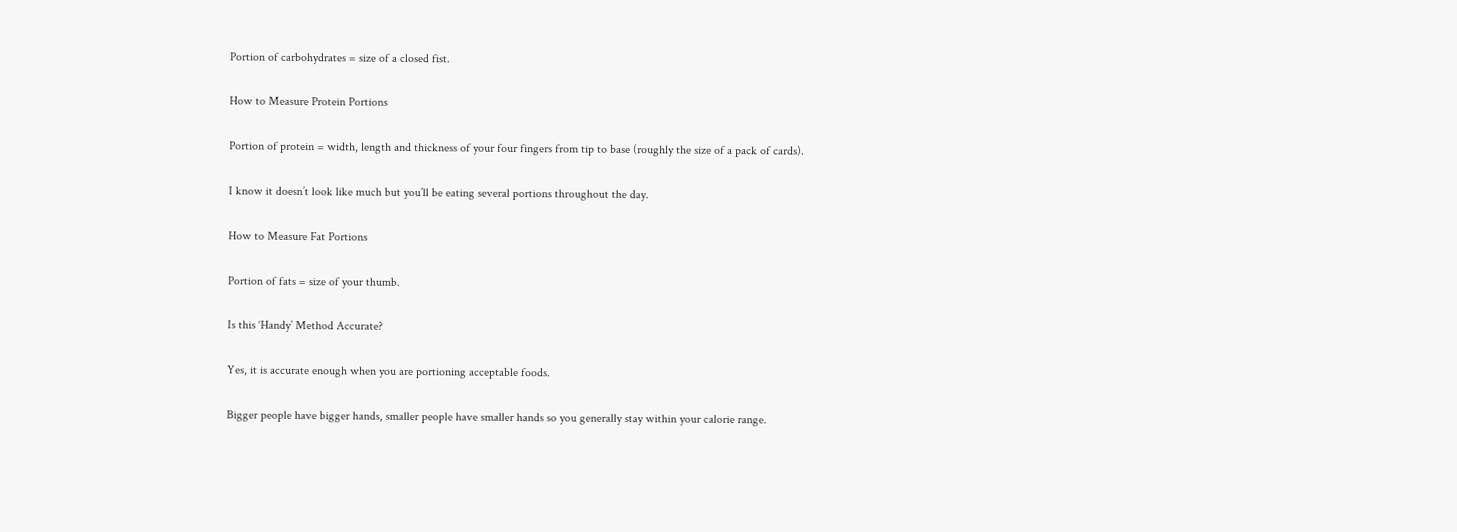Portion of carbohydrates = size of a closed fist.

How to Measure Protein Portions

Portion of protein = width, length and thickness of your four fingers from tip to base (roughly the size of a pack of cards).

I know it doesn’t look like much but you’ll be eating several portions throughout the day.

How to Measure Fat Portions

Portion of fats = size of your thumb.

Is this ‘Handy’ Method Accurate?

Yes, it is accurate enough when you are portioning acceptable foods.

Bigger people have bigger hands, smaller people have smaller hands so you generally stay within your calorie range.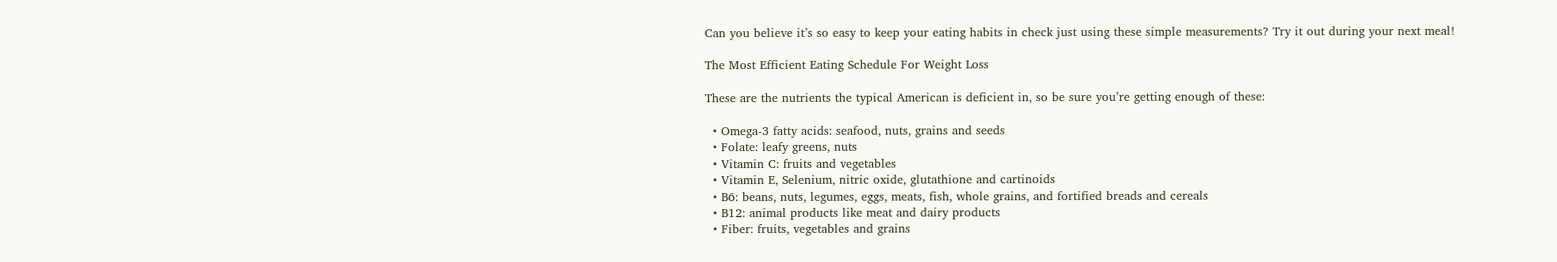Can you believe it’s so easy to keep your eating habits in check just using these simple measurements? Try it out during your next meal!

The Most Efficient Eating Schedule For Weight Loss

These are the nutrients the typical American is deficient in, so be sure you’re getting enough of these:

  • Omega-3 fatty acids: seafood, nuts, grains and seeds
  • Folate: leafy greens, nuts
  • Vitamin C: fruits and vegetables
  • Vitamin E, Selenium, nitric oxide, glutathione and cartinoids
  • B6: beans, nuts, legumes, eggs, meats, fish, whole grains, and fortified breads and cereals
  • B12: animal products like meat and dairy products
  • Fiber: fruits, vegetables and grains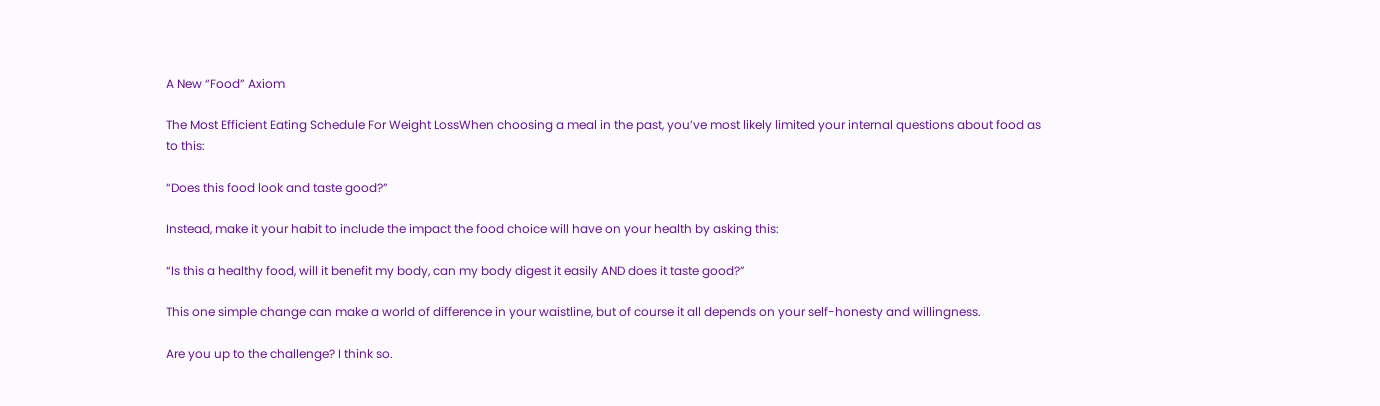A New “Food” Axiom

The Most Efficient Eating Schedule For Weight LossWhen choosing a meal in the past, you’ve most likely limited your internal questions about food as to this:

“Does this food look and taste good?”

Instead, make it your habit to include the impact the food choice will have on your health by asking this:

“Is this a healthy food, will it benefit my body, can my body digest it easily AND does it taste good?”

This one simple change can make a world of difference in your waistline, but of course it all depends on your self-honesty and willingness.

Are you up to the challenge? I think so.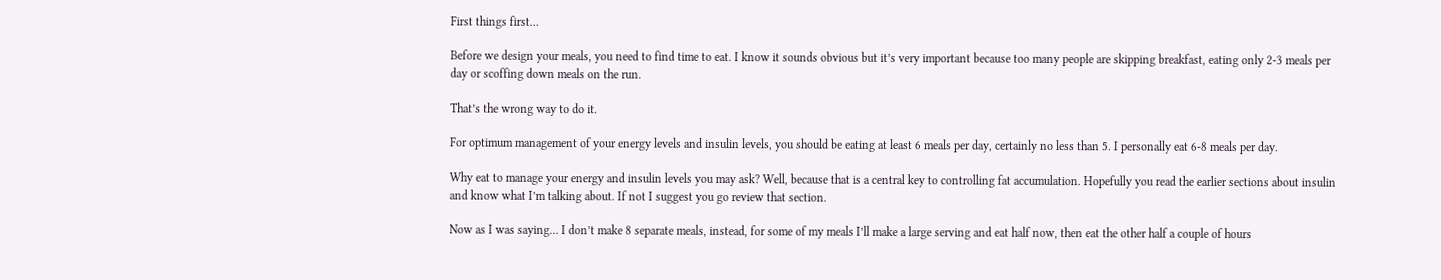First things first…

Before we design your meals, you need to find time to eat. I know it sounds obvious but it’s very important because too many people are skipping breakfast, eating only 2-3 meals per day or scoffing down meals on the run.

That’s the wrong way to do it.

For optimum management of your energy levels and insulin levels, you should be eating at least 6 meals per day, certainly no less than 5. I personally eat 6-8 meals per day.

Why eat to manage your energy and insulin levels you may ask? Well, because that is a central key to controlling fat accumulation. Hopefully you read the earlier sections about insulin and know what I’m talking about. If not I suggest you go review that section.

Now as I was saying… I don’t make 8 separate meals, instead, for some of my meals I’ll make a large serving and eat half now, then eat the other half a couple of hours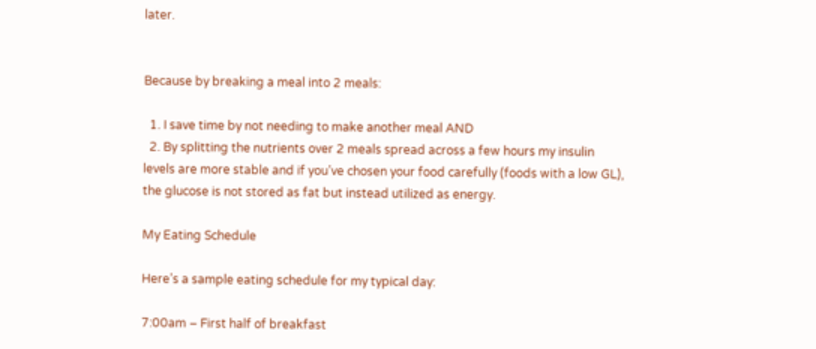later.


Because by breaking a meal into 2 meals:

  1. I save time by not needing to make another meal AND
  2. By splitting the nutrients over 2 meals spread across a few hours my insulin levels are more stable and if you’ve chosen your food carefully (foods with a low GL), the glucose is not stored as fat but instead utilized as energy.

My Eating Schedule

Here’s a sample eating schedule for my typical day:

7:00am – First half of breakfast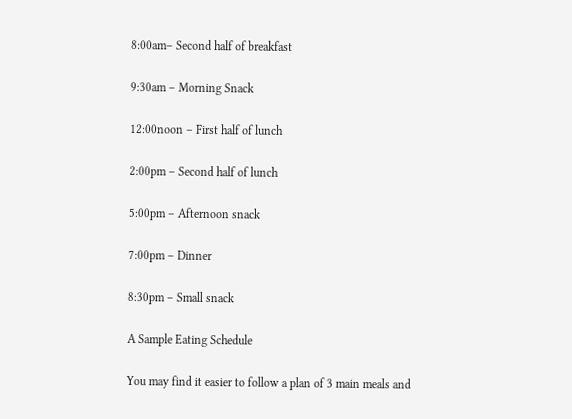8:00am– Second half of breakfast

9:30am – Morning Snack

12:00noon – First half of lunch

2:00pm – Second half of lunch

5:00pm – Afternoon snack

7:00pm – Dinner

8:30pm – Small snack

A Sample Eating Schedule

You may find it easier to follow a plan of 3 main meals and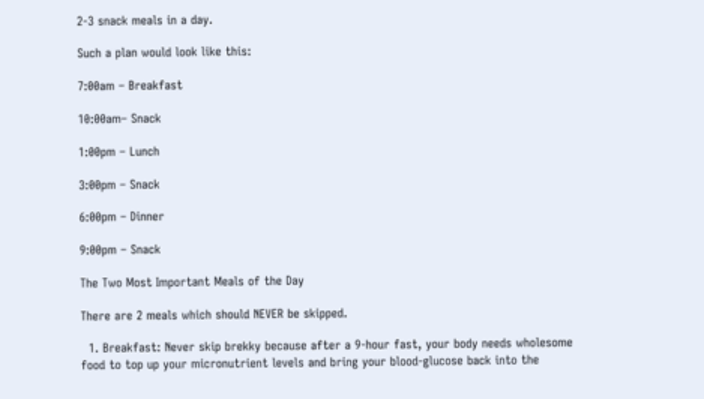2-3 snack meals in a day.

Such a plan would look like this:

7:00am – Breakfast

10:00am– Snack

1:00pm – Lunch

3:00pm – Snack

6:00pm – Dinner

9:00pm – Snack

The Two Most Important Meals of the Day

There are 2 meals which should NEVER be skipped.

  1. Breakfast: Never skip brekky because after a 9-hour fast, your body needs wholesome food to top up your micronutrient levels and bring your blood-glucose back into the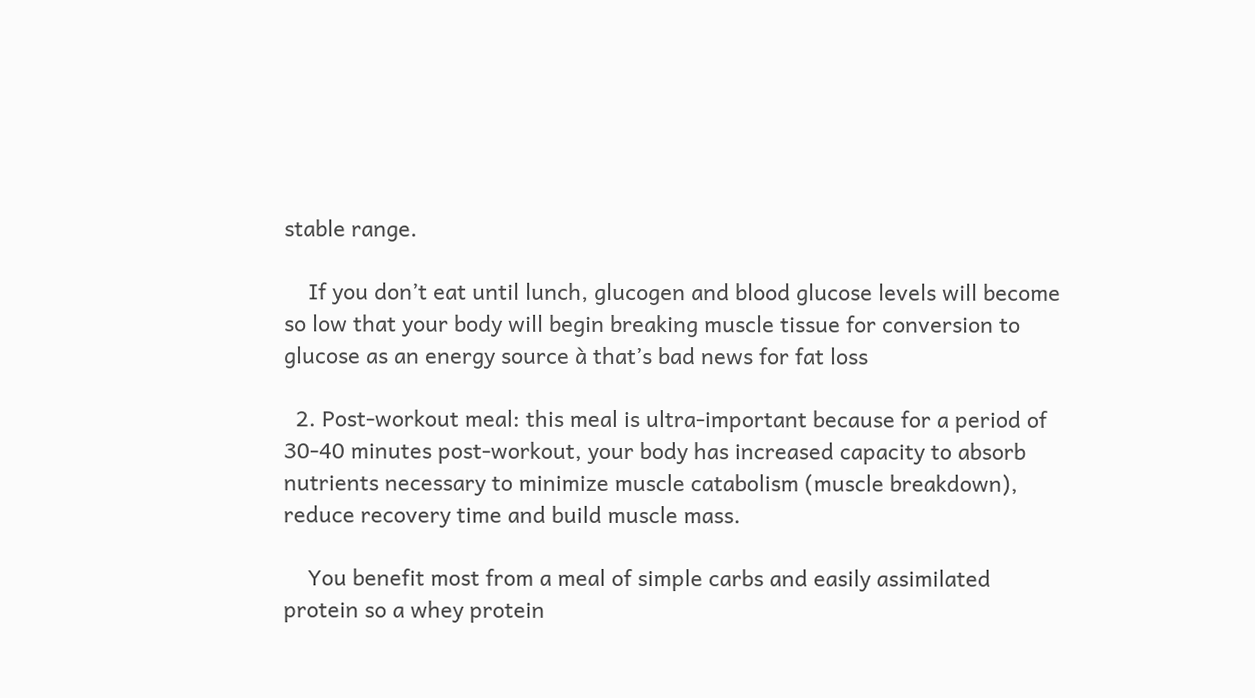stable range.

    If you don’t eat until lunch, glucogen and blood glucose levels will become so low that your body will begin breaking muscle tissue for conversion to glucose as an energy source à that’s bad news for fat loss

  2. Post-workout meal: this meal is ultra-important because for a period of 30-40 minutes post-workout, your body has increased capacity to absorb nutrients necessary to minimize muscle catabolism (muscle breakdown), reduce recovery time and build muscle mass.

    You benefit most from a meal of simple carbs and easily assimilated protein so a whey protein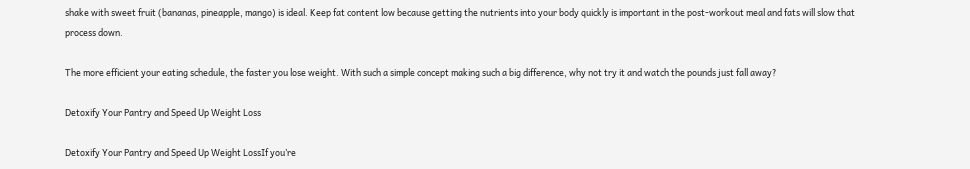shake with sweet fruit (bananas, pineapple, mango) is ideal. Keep fat content low because getting the nutrients into your body quickly is important in the post-workout meal and fats will slow that process down.

The more efficient your eating schedule, the faster you lose weight. With such a simple concept making such a big difference, why not try it and watch the pounds just fall away?

Detoxify Your Pantry and Speed Up Weight Loss

Detoxify Your Pantry and Speed Up Weight LossIf you’re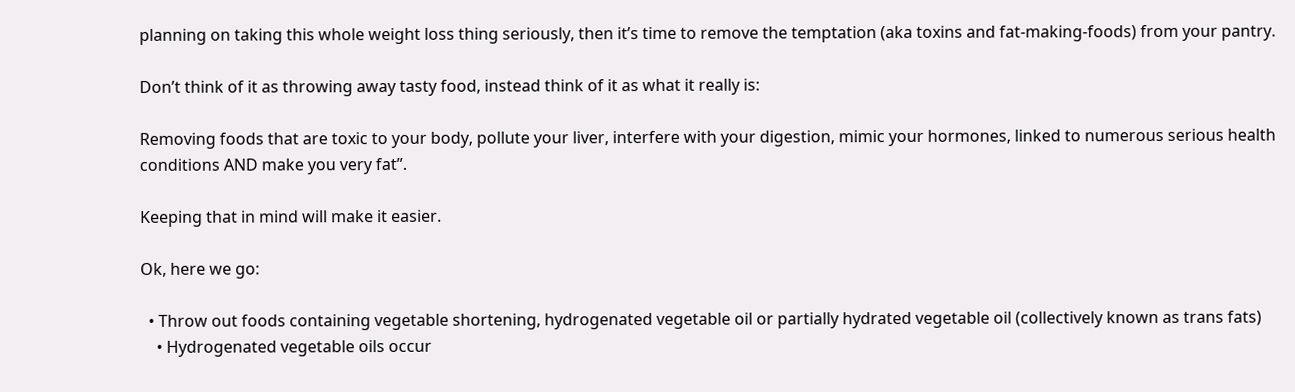planning on taking this whole weight loss thing seriously, then it’s time to remove the temptation (aka toxins and fat-making-foods) from your pantry.

Don’t think of it as throwing away tasty food, instead think of it as what it really is:

Removing foods that are toxic to your body, pollute your liver, interfere with your digestion, mimic your hormones, linked to numerous serious health conditions AND make you very fat”.

Keeping that in mind will make it easier.

Ok, here we go:

  • Throw out foods containing vegetable shortening, hydrogenated vegetable oil or partially hydrated vegetable oil (collectively known as trans fats)
    • Hydrogenated vegetable oils occur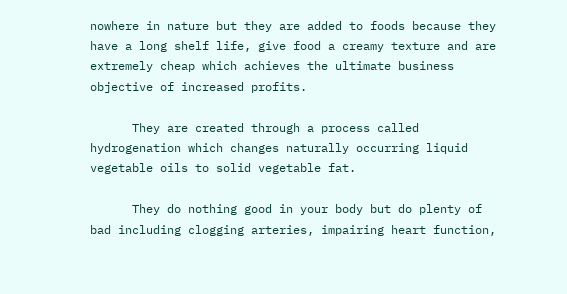nowhere in nature but they are added to foods because they have a long shelf life, give food a creamy texture and are extremely cheap which achieves the ultimate business objective of increased profits.

      They are created through a process called hydrogenation which changes naturally occurring liquid vegetable oils to solid vegetable fat.

      They do nothing good in your body but do plenty of bad including clogging arteries, impairing heart function,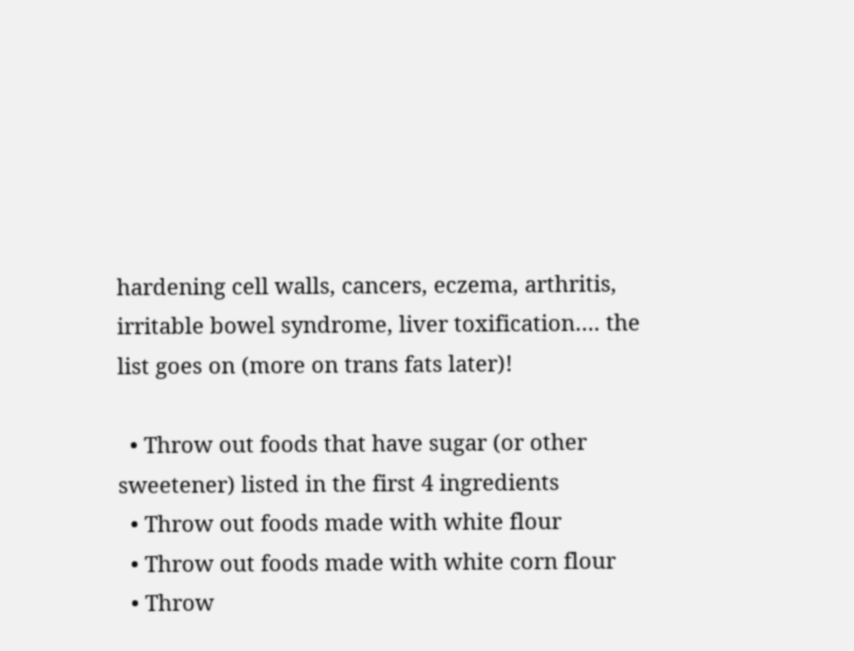hardening cell walls, cancers, eczema, arthritis, irritable bowel syndrome, liver toxification…. the list goes on (more on trans fats later)!

  • Throw out foods that have sugar (or other sweetener) listed in the first 4 ingredients
  • Throw out foods made with white flour
  • Throw out foods made with white corn flour
  • Throw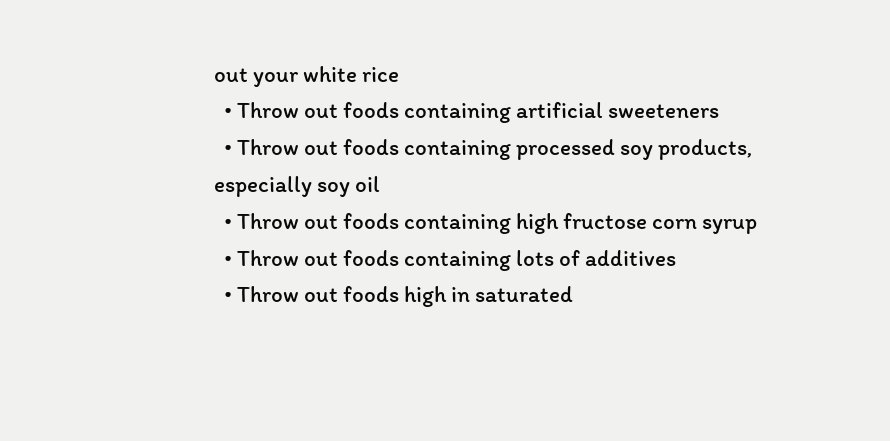out your white rice
  • Throw out foods containing artificial sweeteners
  • Throw out foods containing processed soy products, especially soy oil
  • Throw out foods containing high fructose corn syrup
  • Throw out foods containing lots of additives
  • Throw out foods high in saturated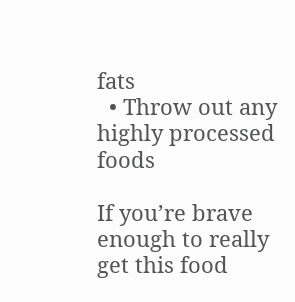fats
  • Throw out any highly processed foods

If you’re brave enough to really get this food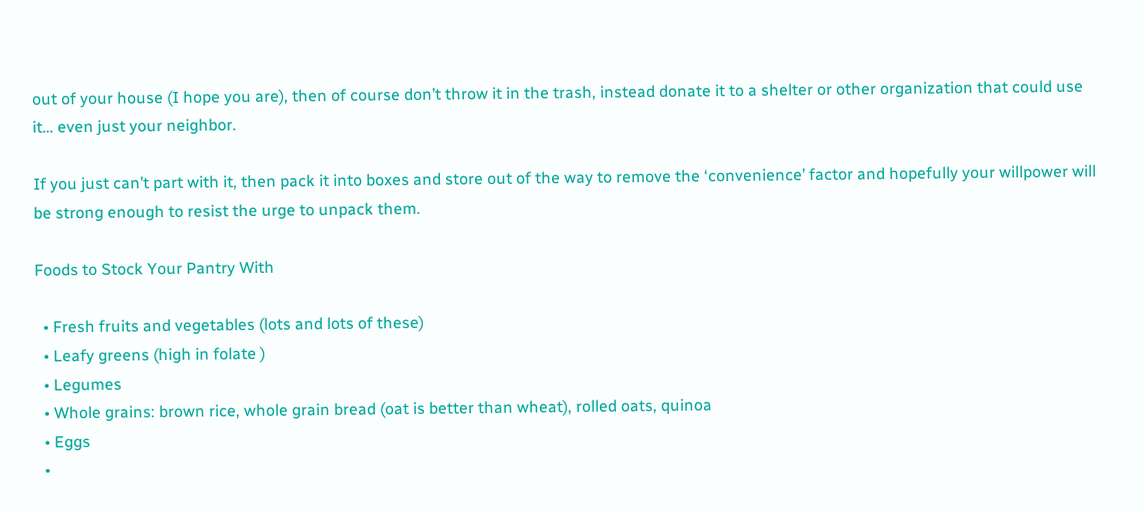out of your house (I hope you are), then of course don’t throw it in the trash, instead donate it to a shelter or other organization that could use it… even just your neighbor.

If you just can’t part with it, then pack it into boxes and store out of the way to remove the ‘convenience’ factor and hopefully your willpower will be strong enough to resist the urge to unpack them.

Foods to Stock Your Pantry With

  • Fresh fruits and vegetables (lots and lots of these)
  • Leafy greens (high in folate )
  • Legumes
  • Whole grains: brown rice, whole grain bread (oat is better than wheat), rolled oats, quinoa
  • Eggs
  •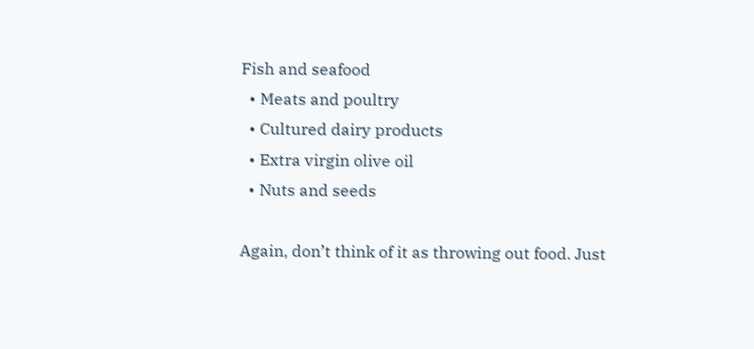Fish and seafood
  • Meats and poultry
  • Cultured dairy products
  • Extra virgin olive oil
  • Nuts and seeds

Again, don’t think of it as throwing out food. Just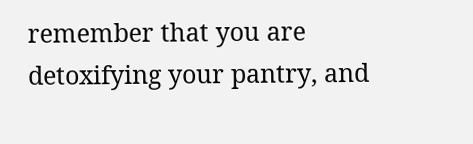remember that you are detoxifying your pantry, and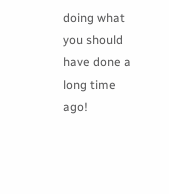doing what you should have done a long time ago!